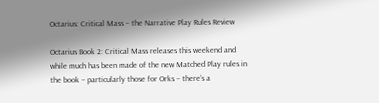Octarius: Critical Mass – the Narrative Play Rules Review

Octarius Book 2: Critical Mass releases this weekend and while much has been made of the new Matched Play rules in the book – particularly those for Orks – there’s a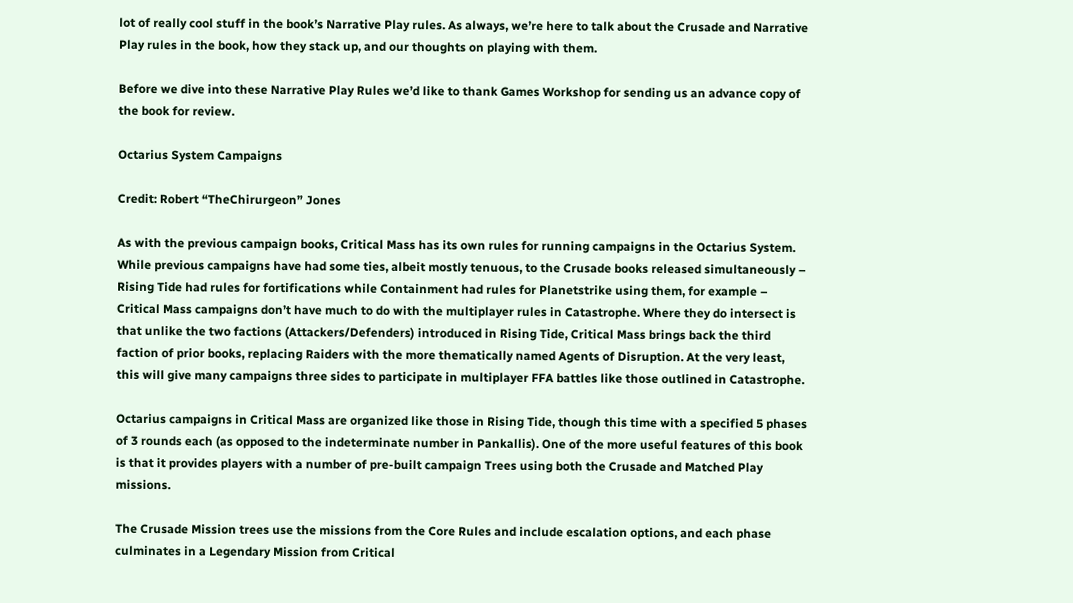lot of really cool stuff in the book’s Narrative Play rules. As always, we’re here to talk about the Crusade and Narrative Play rules in the book, how they stack up, and our thoughts on playing with them.

Before we dive into these Narrative Play Rules we’d like to thank Games Workshop for sending us an advance copy of the book for review.

Octarius System Campaigns

Credit: Robert “TheChirurgeon” Jones

As with the previous campaign books, Critical Mass has its own rules for running campaigns in the Octarius System. While previous campaigns have had some ties, albeit mostly tenuous, to the Crusade books released simultaneously – Rising Tide had rules for fortifications while Containment had rules for Planetstrike using them, for example – Critical Mass campaigns don’t have much to do with the multiplayer rules in Catastrophe. Where they do intersect is that unlike the two factions (Attackers/Defenders) introduced in Rising Tide, Critical Mass brings back the third faction of prior books, replacing Raiders with the more thematically named Agents of Disruption. At the very least, this will give many campaigns three sides to participate in multiplayer FFA battles like those outlined in Catastrophe.

Octarius campaigns in Critical Mass are organized like those in Rising Tide, though this time with a specified 5 phases of 3 rounds each (as opposed to the indeterminate number in Pankallis). One of the more useful features of this book is that it provides players with a number of pre-built campaign Trees using both the Crusade and Matched Play missions.

The Crusade Mission trees use the missions from the Core Rules and include escalation options, and each phase culminates in a Legendary Mission from Critical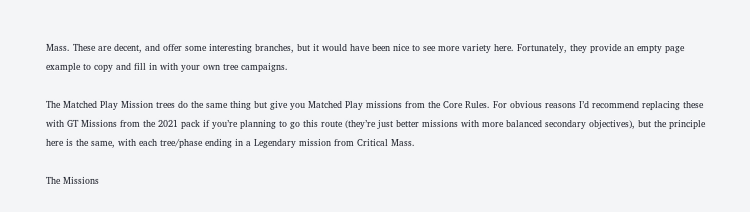Mass. These are decent, and offer some interesting branches, but it would have been nice to see more variety here. Fortunately, they provide an empty page example to copy and fill in with your own tree campaigns.

The Matched Play Mission trees do the same thing but give you Matched Play missions from the Core Rules. For obvious reasons I’d recommend replacing these with GT Missions from the 2021 pack if you’re planning to go this route (they’re just better missions with more balanced secondary objectives), but the principle here is the same, with each tree/phase ending in a Legendary mission from Critical Mass.

The Missions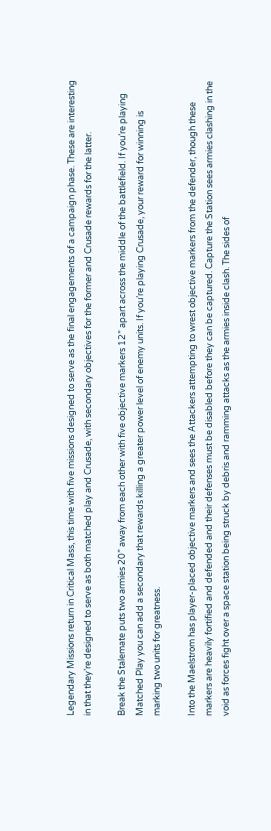Legendary Missions return in Critical Mass, this time with five missions designed to serve as the final engagements of a campaign phase. These are interesting in that they’re designed to serve as both matched play and Crusade, with secondary objectives for the former and Crusade rewards for the latter.

Break the Stalemate puts two armies 20” away from each other with five objective markers 12” apart across the middle of the battlefield. If you’re playing Matched Play you can add a secondary that rewards killing a greater power level of enemy units. If you’re playing Crusade, your reward for winning is marking two units for greatness.

Into the Maelstrom has player-placed objective markers and sees the Attackers attempting to wrest objective markers from the defender, though these markers are heavily fortified and defended and their defenses must be disabled before they can be captured. Capture the Station sees armies clashing in the void as forces fight over a space station being struck by debris and ramming attacks as the armies inside clash. The sides of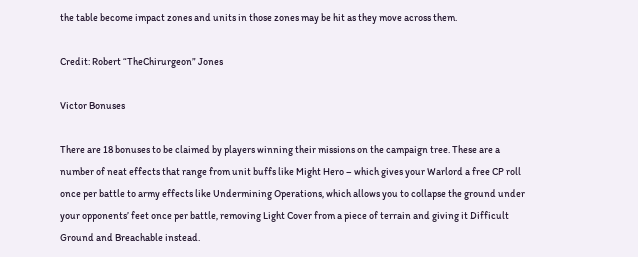the table become impact zones and units in those zones may be hit as they move across them.

Credit: Robert “TheChirurgeon” Jones

Victor Bonuses

There are 18 bonuses to be claimed by players winning their missions on the campaign tree. These are a number of neat effects that range from unit buffs like Might Hero – which gives your Warlord a free CP roll once per battle to army effects like Undermining Operations, which allows you to collapse the ground under your opponents’ feet once per battle, removing Light Cover from a piece of terrain and giving it Difficult Ground and Breachable instead.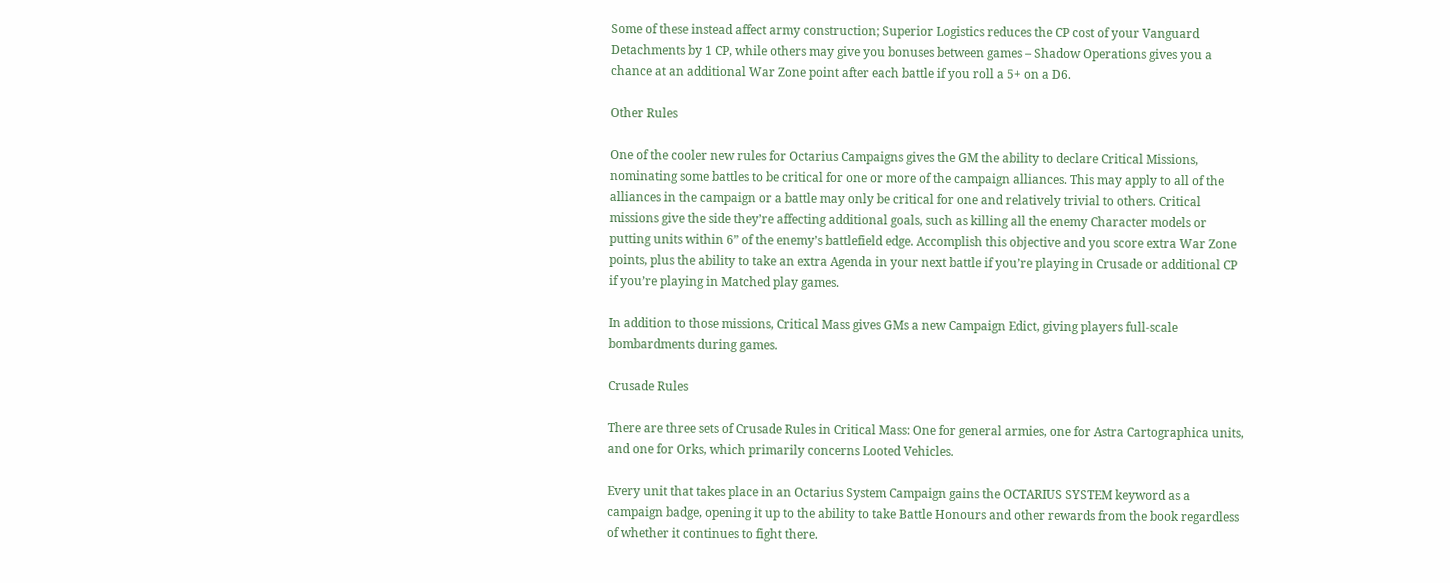Some of these instead affect army construction; Superior Logistics reduces the CP cost of your Vanguard Detachments by 1 CP, while others may give you bonuses between games – Shadow Operations gives you a chance at an additional War Zone point after each battle if you roll a 5+ on a D6.

Other Rules

One of the cooler new rules for Octarius Campaigns gives the GM the ability to declare Critical Missions, nominating some battles to be critical for one or more of the campaign alliances. This may apply to all of the alliances in the campaign or a battle may only be critical for one and relatively trivial to others. Critical missions give the side they’re affecting additional goals, such as killing all the enemy Character models or putting units within 6” of the enemy’s battlefield edge. Accomplish this objective and you score extra War Zone points, plus the ability to take an extra Agenda in your next battle if you’re playing in Crusade or additional CP if you’re playing in Matched play games.

In addition to those missions, Critical Mass gives GMs a new Campaign Edict, giving players full-scale bombardments during games.

Crusade Rules

There are three sets of Crusade Rules in Critical Mass: One for general armies, one for Astra Cartographica units, and one for Orks, which primarily concerns Looted Vehicles.

Every unit that takes place in an Octarius System Campaign gains the OCTARIUS SYSTEM keyword as a campaign badge, opening it up to the ability to take Battle Honours and other rewards from the book regardless of whether it continues to fight there.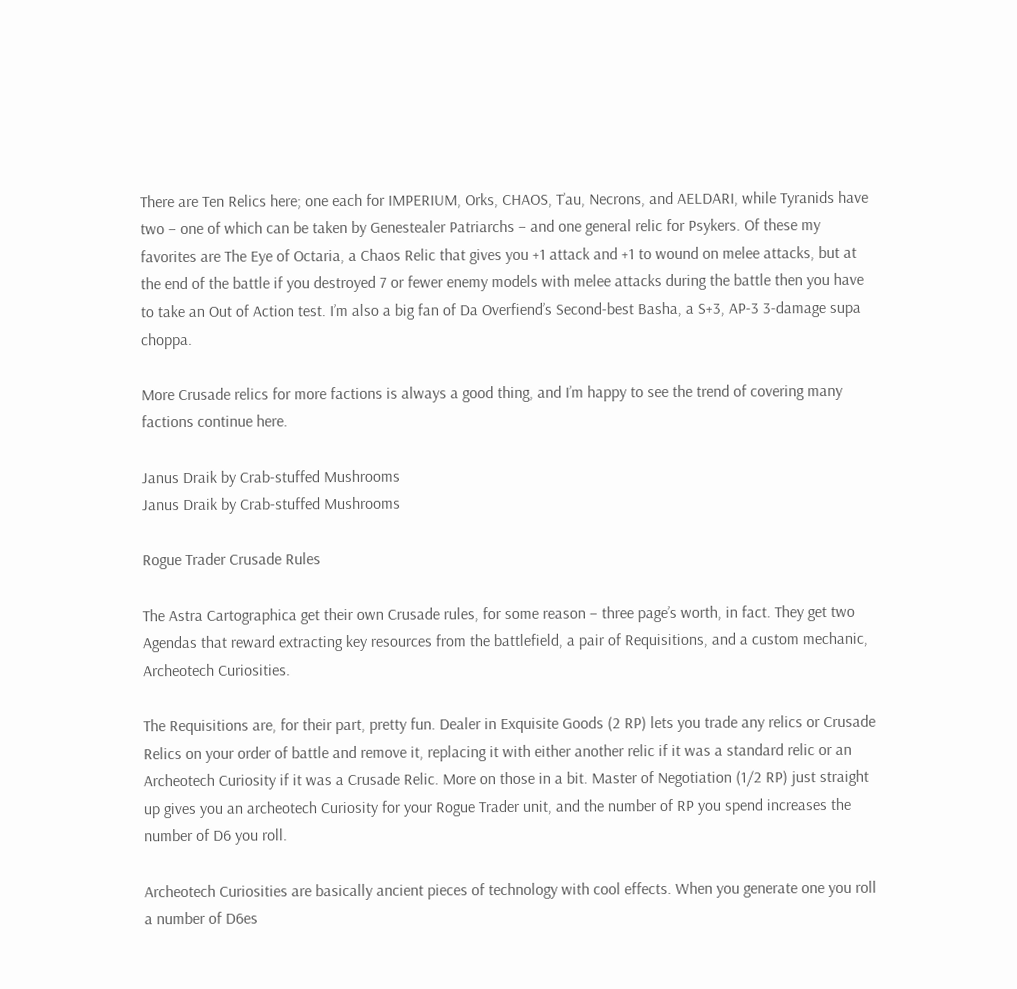There are Ten Relics here; one each for IMPERIUM, Orks, CHAOS, T’au, Necrons, and AELDARI, while Tyranids have two – one of which can be taken by Genestealer Patriarchs – and one general relic for Psykers. Of these my favorites are The Eye of Octaria, a Chaos Relic that gives you +1 attack and +1 to wound on melee attacks, but at the end of the battle if you destroyed 7 or fewer enemy models with melee attacks during the battle then you have to take an Out of Action test. I’m also a big fan of Da Overfiend’s Second-best Basha, a S+3, AP-3 3-damage supa choppa.

More Crusade relics for more factions is always a good thing, and I’m happy to see the trend of covering many factions continue here.

Janus Draik by Crab-stuffed Mushrooms
Janus Draik by Crab-stuffed Mushrooms

Rogue Trader Crusade Rules

The Astra Cartographica get their own Crusade rules, for some reason – three page’s worth, in fact. They get two Agendas that reward extracting key resources from the battlefield, a pair of Requisitions, and a custom mechanic, Archeotech Curiosities.

The Requisitions are, for their part, pretty fun. Dealer in Exquisite Goods (2 RP) lets you trade any relics or Crusade Relics on your order of battle and remove it, replacing it with either another relic if it was a standard relic or an Archeotech Curiosity if it was a Crusade Relic. More on those in a bit. Master of Negotiation (1/2 RP) just straight up gives you an archeotech Curiosity for your Rogue Trader unit, and the number of RP you spend increases the number of D6 you roll.

Archeotech Curiosities are basically ancient pieces of technology with cool effects. When you generate one you roll a number of D6es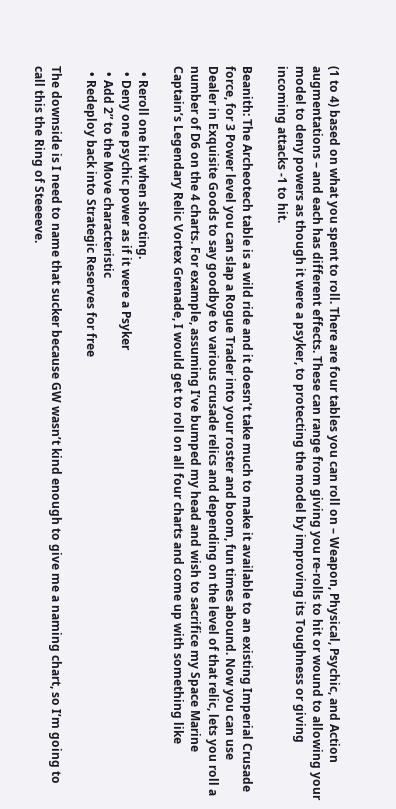(1 to 4) based on what you spent to roll. There are four tables you can roll on – Weapon, Physical, Psychic, and Action augmentations – and each has different effects. These can range from giving you re-rolls to hit or wound to allowing your model to deny powers as though it were a psyker, to protecting the model by improving its Toughness or giving incoming attacks -1 to hit.

Beanith: The Archeotech table is a wild ride and it doesn’t take much to make it available to an existing Imperial Crusade force, for 3 Power level you can slap a Rogue Trader into your roster and boom, fun times abound. Now you can use Dealer in Exquisite Goods to say goodbye to various crusade relics and depending on the level of that relic, lets you roll a number of D6 on the 4 charts. For example, assuming I’ve bumped my head and wish to sacrifice my Space Marine Captain’s Legendary Relic Vortex Grenade, I would get to roll on all four charts and come up with something like

  • Reroll one hit when shooting.
  • Deny one psychic power as if it were a Psyker
  • Add 2” to the Move characteristic
  • Redeploy back into Strategic Reserves for free

The downside is I need to name that sucker because GW wasn’t kind enough to give me a naming chart, so I’m going to call this the Ring of Steeeeve.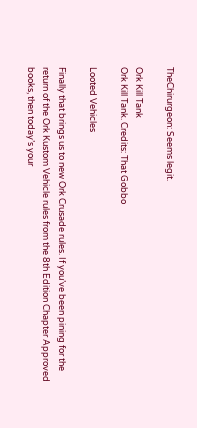TheChirurgeon: Seems legit.

Ork Kill Tank
Ork Kill Tank. Credits: That Gobbo

Looted Vehicles

Finally that brings us to new Ork Crusade rules. If you’ve been pining for the return of the Ork Kustom Vehicle rules from the 8th Edition Chapter Approved books, then today’s your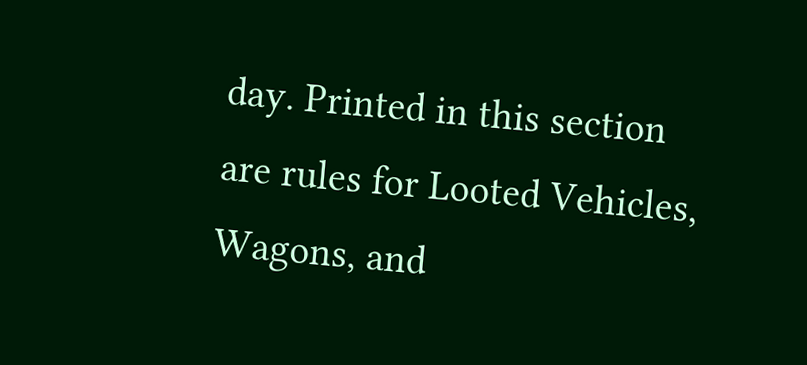day. Printed in this section are rules for Looted Vehicles, Wagons, and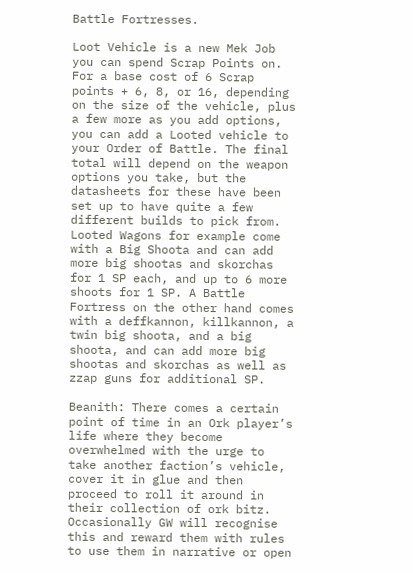Battle Fortresses.

Loot Vehicle is a new Mek Job you can spend Scrap Points on. For a base cost of 6 Scrap points + 6, 8, or 16, depending on the size of the vehicle, plus a few more as you add options, you can add a Looted vehicle to your Order of Battle. The final total will depend on the weapon options you take, but the datasheets for these have been set up to have quite a few different builds to pick from. Looted Wagons for example come with a Big Shoota and can add more big shootas and skorchas for 1 SP each, and up to 6 more shoots for 1 SP. A Battle Fortress on the other hand comes with a deffkannon, killkannon, a twin big shoota, and a big shoota, and can add more big shootas and skorchas as well as zzap guns for additional SP.

Beanith: There comes a certain point of time in an Ork player’s life where they become overwhelmed with the urge to take another faction’s vehicle, cover it in glue and then proceed to roll it around in their collection of ork bitz. Occasionally GW will recognise this and reward them with rules to use them in narrative or open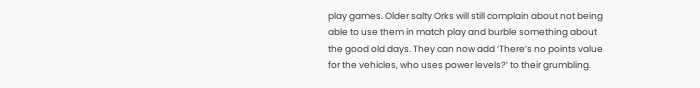play games. Older salty Orks will still complain about not being able to use them in match play and burble something about the good old days. They can now add ‘There’s no points value for the vehicles, who uses power levels?’ to their grumbling.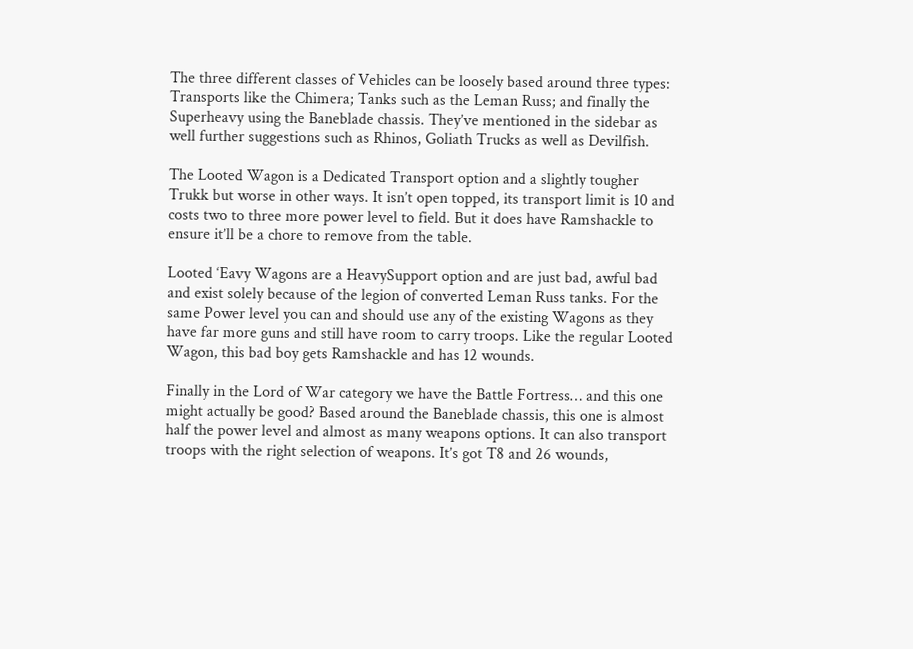The three different classes of Vehicles can be loosely based around three types: Transports like the Chimera; Tanks such as the Leman Russ; and finally the Superheavy using the Baneblade chassis. They’ve mentioned in the sidebar as well further suggestions such as Rhinos, Goliath Trucks as well as Devilfish.

The Looted Wagon is a Dedicated Transport option and a slightly tougher Trukk but worse in other ways. It isn’t open topped, its transport limit is 10 and costs two to three more power level to field. But it does have Ramshackle to ensure it’ll be a chore to remove from the table.

Looted ‘Eavy Wagons are a HeavySupport option and are just bad, awful bad and exist solely because of the legion of converted Leman Russ tanks. For the same Power level you can and should use any of the existing Wagons as they have far more guns and still have room to carry troops. Like the regular Looted Wagon, this bad boy gets Ramshackle and has 12 wounds.

Finally in the Lord of War category we have the Battle Fortress… and this one might actually be good? Based around the Baneblade chassis, this one is almost half the power level and almost as many weapons options. It can also transport troops with the right selection of weapons. It’s got T8 and 26 wounds,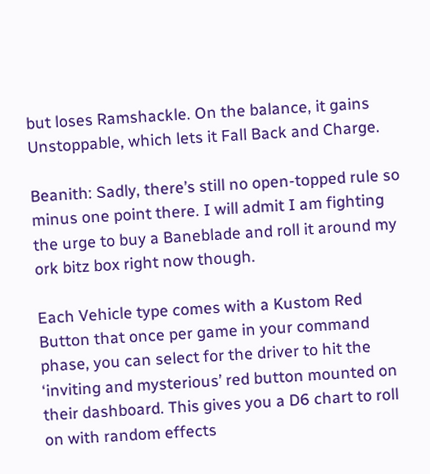but loses Ramshackle. On the balance, it gains Unstoppable, which lets it Fall Back and Charge.

Beanith: Sadly, there’s still no open-topped rule so minus one point there. I will admit I am fighting the urge to buy a Baneblade and roll it around my ork bitz box right now though.

Each Vehicle type comes with a Kustom Red Button that once per game in your command phase, you can select for the driver to hit the ‘inviting and mysterious’ red button mounted on their dashboard. This gives you a D6 chart to roll on with random effects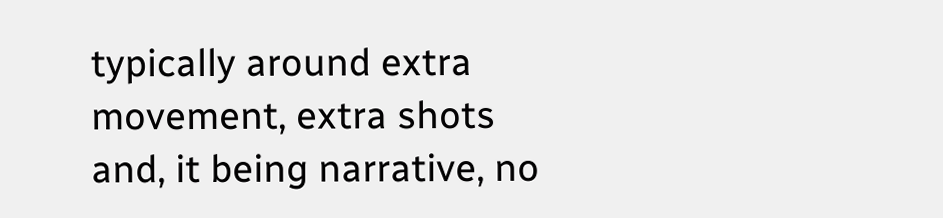typically around extra movement, extra shots and, it being narrative, no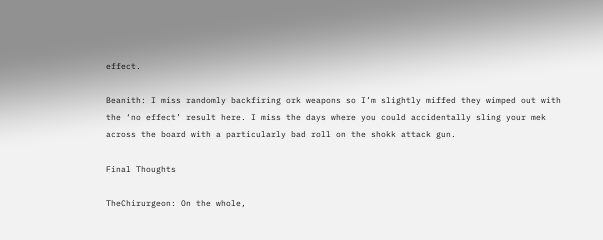effect.

Beanith: I miss randomly backfiring ork weapons so I’m slightly miffed they wimped out with the ‘no effect’ result here. I miss the days where you could accidentally sling your mek across the board with a particularly bad roll on the shokk attack gun.

Final Thoughts

TheChirurgeon: On the whole,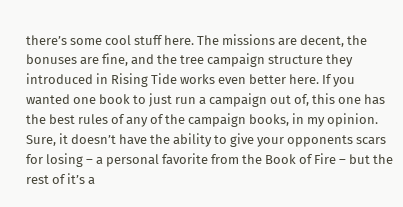there’s some cool stuff here. The missions are decent, the bonuses are fine, and the tree campaign structure they introduced in Rising Tide works even better here. If you wanted one book to just run a campaign out of, this one has the best rules of any of the campaign books, in my opinion. Sure, it doesn’t have the ability to give your opponents scars for losing – a personal favorite from the Book of Fire – but the rest of it’s a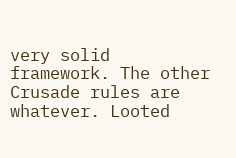very solid framework. The other Crusade rules are whatever. Looted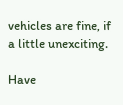vehicles are fine, if a little unexciting.

Have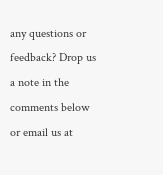any questions or feedback? Drop us a note in the comments below or email us at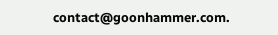contact@goonhammer.com.